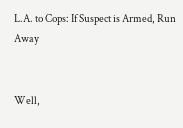L.A. to Cops: If Suspect is Armed, Run Away


Well,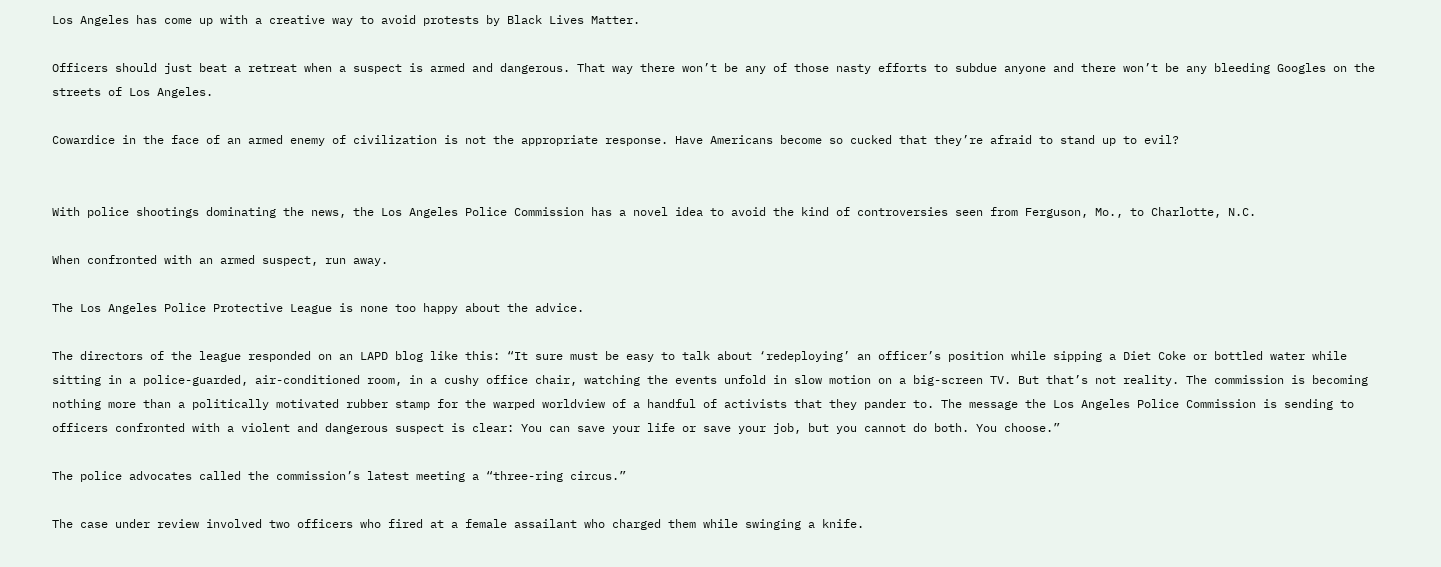Los Angeles has come up with a creative way to avoid protests by Black Lives Matter.

Officers should just beat a retreat when a suspect is armed and dangerous. That way there won’t be any of those nasty efforts to subdue anyone and there won’t be any bleeding Googles on the streets of Los Angeles.

Cowardice in the face of an armed enemy of civilization is not the appropriate response. Have Americans become so cucked that they’re afraid to stand up to evil?


With police shootings dominating the news, the Los Angeles Police Commission has a novel idea to avoid the kind of controversies seen from Ferguson, Mo., to Charlotte, N.C.

When confronted with an armed suspect, run away.

The Los Angeles Police Protective League is none too happy about the advice.

The directors of the league responded on an LAPD blog like this: “It sure must be easy to talk about ‘redeploying’ an officer’s position while sipping a Diet Coke or bottled water while sitting in a police-guarded, air-conditioned room, in a cushy office chair, watching the events unfold in slow motion on a big-screen TV. But that’s not reality. The commission is becoming nothing more than a politically motivated rubber stamp for the warped worldview of a handful of activists that they pander to. The message the Los Angeles Police Commission is sending to officers confronted with a violent and dangerous suspect is clear: You can save your life or save your job, but you cannot do both. You choose.”

The police advocates called the commission’s latest meeting a “three-ring circus.”

The case under review involved two officers who fired at a female assailant who charged them while swinging a knife.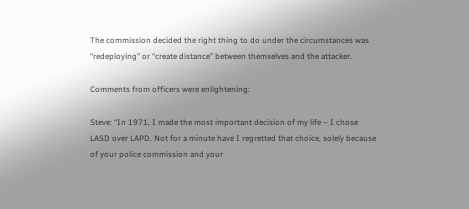The commission decided the right thing to do under the circumstances was “redeploying” or “create distance” between themselves and the attacker.

Comments from officers were enlightening:

Steve: “In 1971, I made the most important decision of my life – I chose LASD over LAPD. Not for a minute have I regretted that choice, solely because of your police commission and your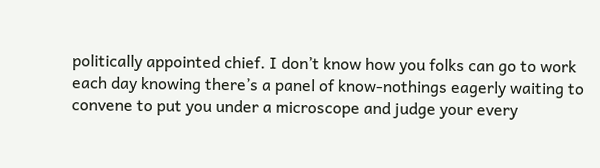politically appointed chief. I don’t know how you folks can go to work each day knowing there’s a panel of know-nothings eagerly waiting to convene to put you under a microscope and judge your every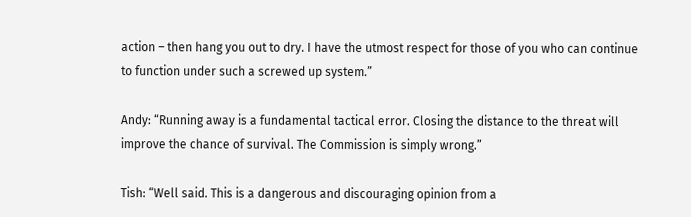action – then hang you out to dry. I have the utmost respect for those of you who can continue to function under such a screwed up system.”

Andy: “Running away is a fundamental tactical error. Closing the distance to the threat will improve the chance of survival. The Commission is simply wrong.”

Tish: “Well said. This is a dangerous and discouraging opinion from a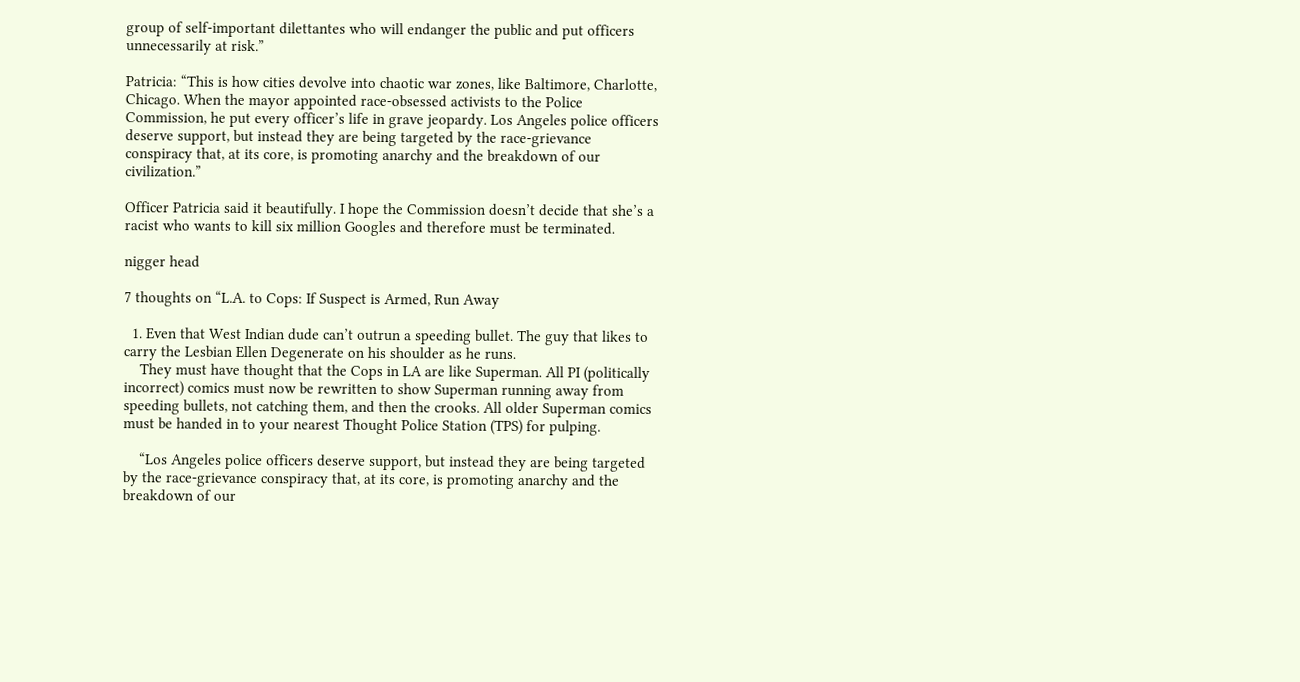group of self-important dilettantes who will endanger the public and put officers unnecessarily at risk.”

Patricia: “This is how cities devolve into chaotic war zones, like Baltimore, Charlotte, Chicago. When the mayor appointed race-obsessed activists to the Police Commission, he put every officer’s life in grave jeopardy. Los Angeles police officers deserve support, but instead they are being targeted by the race-grievance conspiracy that, at its core, is promoting anarchy and the breakdown of our civilization.”

Officer Patricia said it beautifully. I hope the Commission doesn’t decide that she’s a racist who wants to kill six million Googles and therefore must be terminated.

nigger head

7 thoughts on “L.A. to Cops: If Suspect is Armed, Run Away

  1. Even that West Indian dude can’t outrun a speeding bullet. The guy that likes to carry the Lesbian Ellen Degenerate on his shoulder as he runs.
    They must have thought that the Cops in LA are like Superman. All PI (politically incorrect) comics must now be rewritten to show Superman running away from speeding bullets, not catching them, and then the crooks. All older Superman comics must be handed in to your nearest Thought Police Station (TPS) for pulping.

    “Los Angeles police officers deserve support, but instead they are being targeted by the race-grievance conspiracy that, at its core, is promoting anarchy and the breakdown of our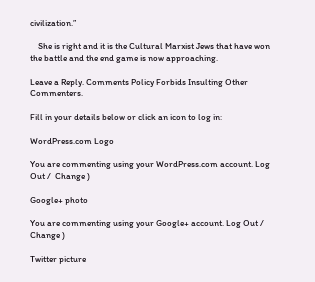civilization.”

    She is right and it is the Cultural Marxist Jews that have won the battle and the end game is now approaching.

Leave a Reply. Comments Policy Forbids Insulting Other Commenters.

Fill in your details below or click an icon to log in:

WordPress.com Logo

You are commenting using your WordPress.com account. Log Out /  Change )

Google+ photo

You are commenting using your Google+ account. Log Out /  Change )

Twitter picture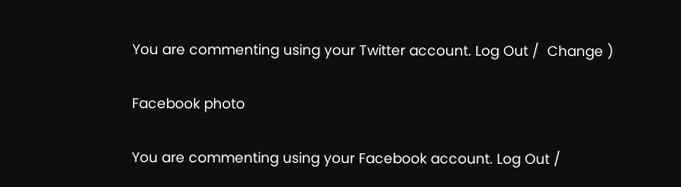You are commenting using your Twitter account. Log Out /  Change )

Facebook photo

You are commenting using your Facebook account. Log Out /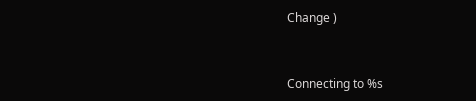Change )


Connecting to %s